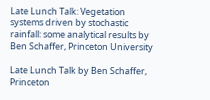Late Lunch Talk: Vegetation systems driven by stochastic rainfall: some analytical results by Ben Schaffer, Princeton University

Late Lunch Talk by Ben Schaffer, Princeton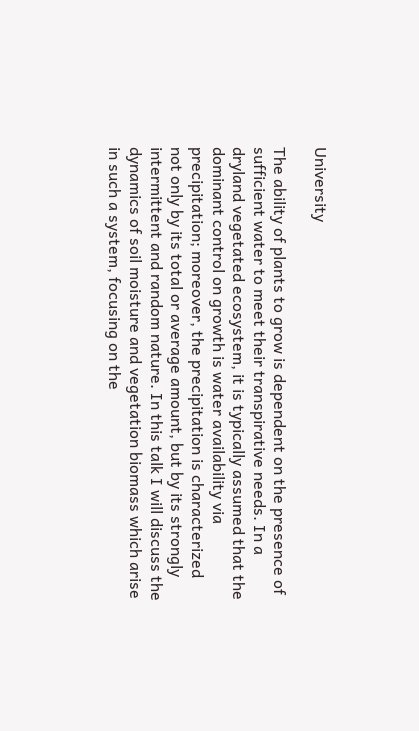University

The ability of plants to grow is dependent on the presence of sufficient water to meet their transpirative needs. In a dryland vegetated ecosystem, it is typically assumed that the dominant control on growth is water availability via precipitation; moreover, the precipitation is characterized not only by its total or average amount, but by its strongly intermittent and random nature. In this talk I will discuss the dynamics of soil moisture and vegetation biomass which arise in such a system, focusing on the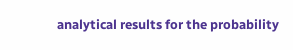analytical results for the probability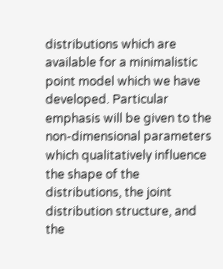distributions which are available for a minimalistic point model which we have developed. Particular emphasis will be given to the non-dimensional parameters which qualitatively influence the shape of the distributions, the joint distribution structure, and the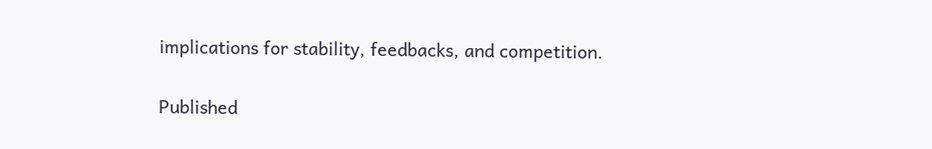implications for stability, feedbacks, and competition.

Published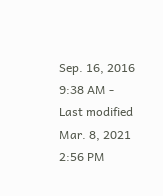Sep. 16, 2016 9:38 AM - Last modified Mar. 8, 2021 2:56 PM